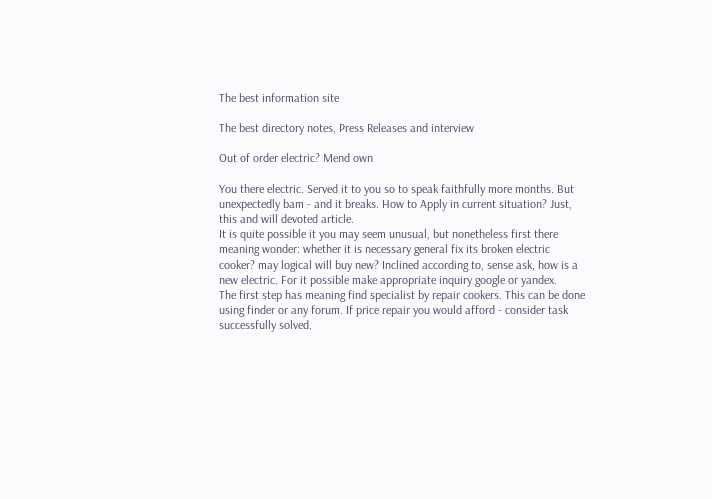The best information site

The best directory notes, Press Releases and interview

Out of order electric? Mend own

You there electric. Served it to you so to speak faithfully more months. But unexpectedly bam - and it breaks. How to Apply in current situation? Just, this and will devoted article.
It is quite possible it you may seem unusual, but nonetheless first there meaning wonder: whether it is necessary general fix its broken electric cooker? may logical will buy new? Inclined according to, sense ask, how is a new electric. For it possible make appropriate inquiry google or yandex.
The first step has meaning find specialist by repair cookers. This can be done using finder or any forum. If price repair you would afford - consider task successfully solved.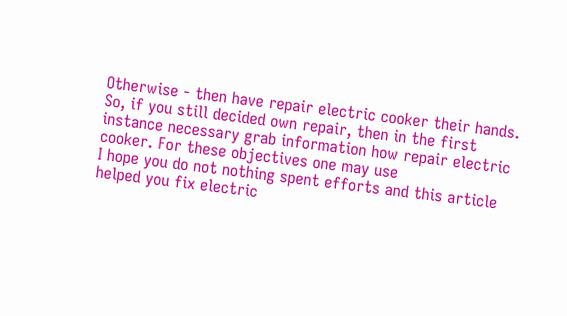Otherwise - then have repair electric cooker their hands.
So, if you still decided own repair, then in the first instance necessary grab information how repair electric cooker. For these objectives one may use
I hope you do not nothing spent efforts and this article helped you fix electric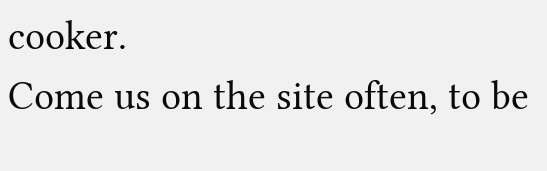cooker.
Come us on the site often, to be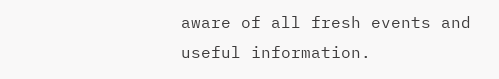aware of all fresh events and useful information.